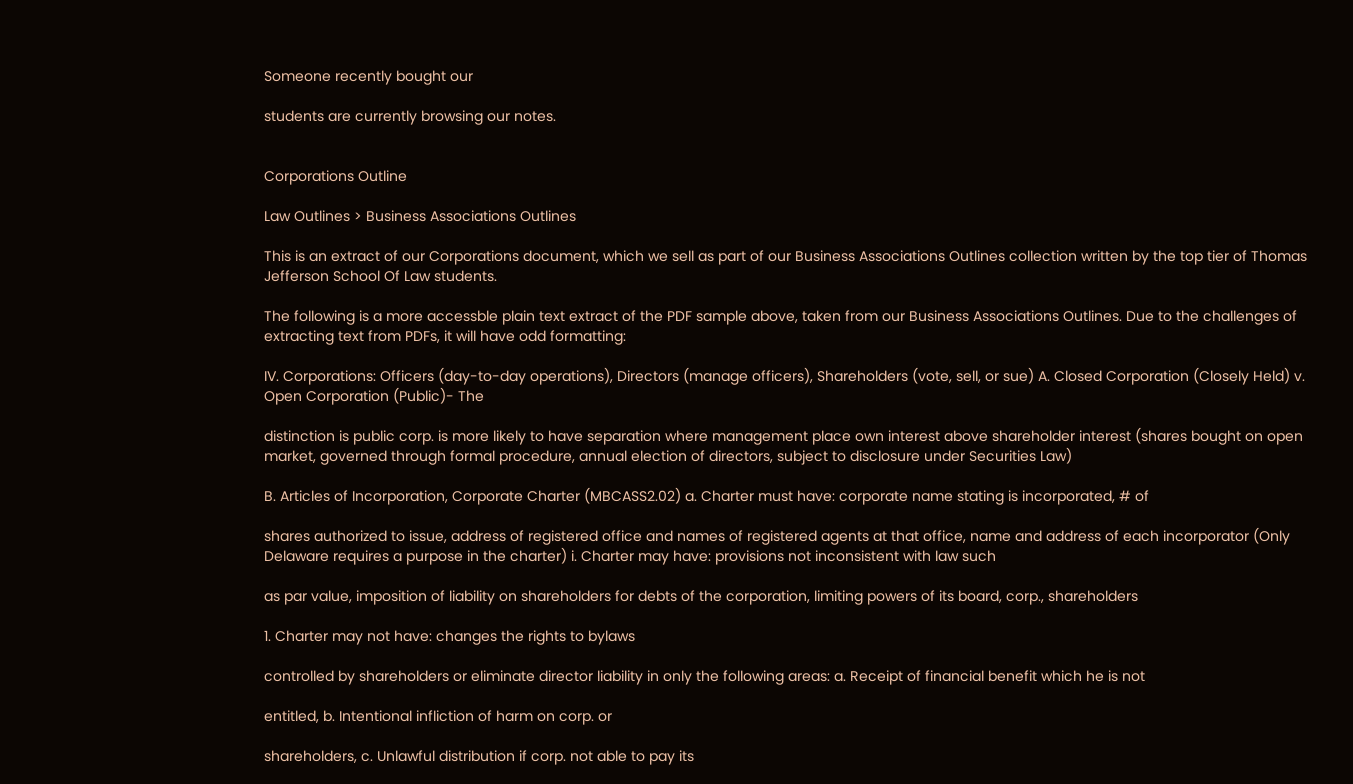Someone recently bought our

students are currently browsing our notes.


Corporations Outline

Law Outlines > Business Associations Outlines

This is an extract of our Corporations document, which we sell as part of our Business Associations Outlines collection written by the top tier of Thomas Jefferson School Of Law students.

The following is a more accessble plain text extract of the PDF sample above, taken from our Business Associations Outlines. Due to the challenges of extracting text from PDFs, it will have odd formatting:

IV. Corporations: Officers (day-to-day operations), Directors (manage officers), Shareholders (vote, sell, or sue) A. Closed Corporation (Closely Held) v. Open Corporation (Public)- The

distinction is public corp. is more likely to have separation where management place own interest above shareholder interest (shares bought on open market, governed through formal procedure, annual election of directors, subject to disclosure under Securities Law)

B. Articles of Incorporation, Corporate Charter (MBCASS2.02) a. Charter must have: corporate name stating is incorporated, # of

shares authorized to issue, address of registered office and names of registered agents at that office, name and address of each incorporator (Only Delaware requires a purpose in the charter) i. Charter may have: provisions not inconsistent with law such

as par value, imposition of liability on shareholders for debts of the corporation, limiting powers of its board, corp., shareholders

1. Charter may not have: changes the rights to bylaws

controlled by shareholders or eliminate director liability in only the following areas: a. Receipt of financial benefit which he is not

entitled, b. Intentional infliction of harm on corp. or

shareholders, c. Unlawful distribution if corp. not able to pay its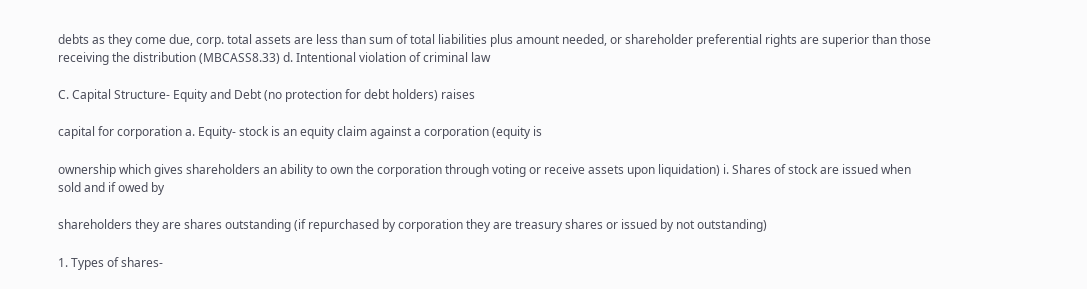debts as they come due, corp. total assets are less than sum of total liabilities plus amount needed, or shareholder preferential rights are superior than those receiving the distribution (MBCASS8.33) d. Intentional violation of criminal law

C. Capital Structure- Equity and Debt (no protection for debt holders) raises

capital for corporation a. Equity- stock is an equity claim against a corporation (equity is

ownership which gives shareholders an ability to own the corporation through voting or receive assets upon liquidation) i. Shares of stock are issued when sold and if owed by

shareholders they are shares outstanding (if repurchased by corporation they are treasury shares or issued by not outstanding)

1. Types of shares-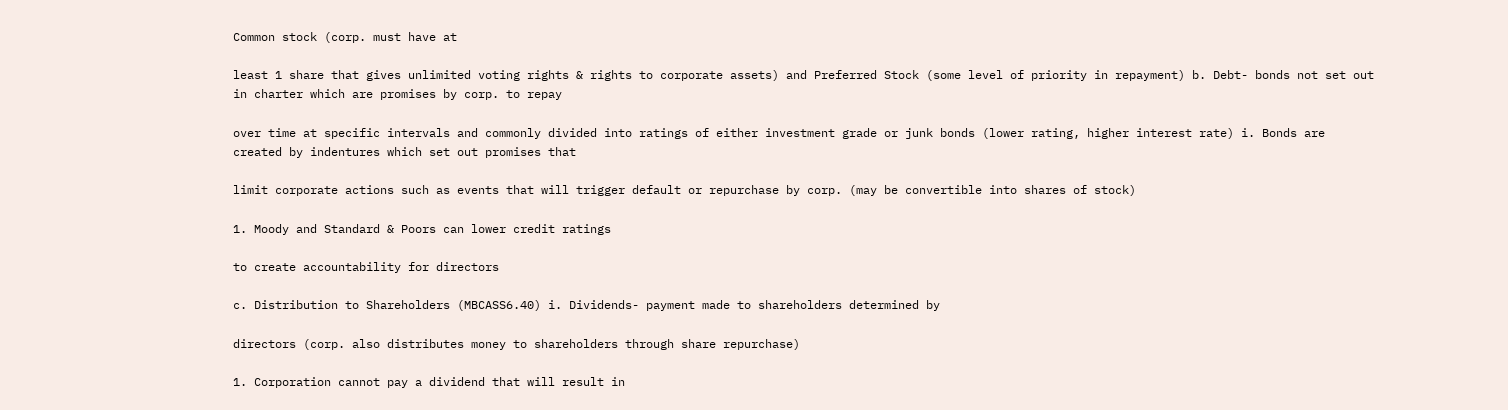Common stock (corp. must have at

least 1 share that gives unlimited voting rights & rights to corporate assets) and Preferred Stock (some level of priority in repayment) b. Debt- bonds not set out in charter which are promises by corp. to repay

over time at specific intervals and commonly divided into ratings of either investment grade or junk bonds (lower rating, higher interest rate) i. Bonds are created by indentures which set out promises that

limit corporate actions such as events that will trigger default or repurchase by corp. (may be convertible into shares of stock)

1. Moody and Standard & Poors can lower credit ratings

to create accountability for directors

c. Distribution to Shareholders (MBCASS6.40) i. Dividends- payment made to shareholders determined by

directors (corp. also distributes money to shareholders through share repurchase)

1. Corporation cannot pay a dividend that will result in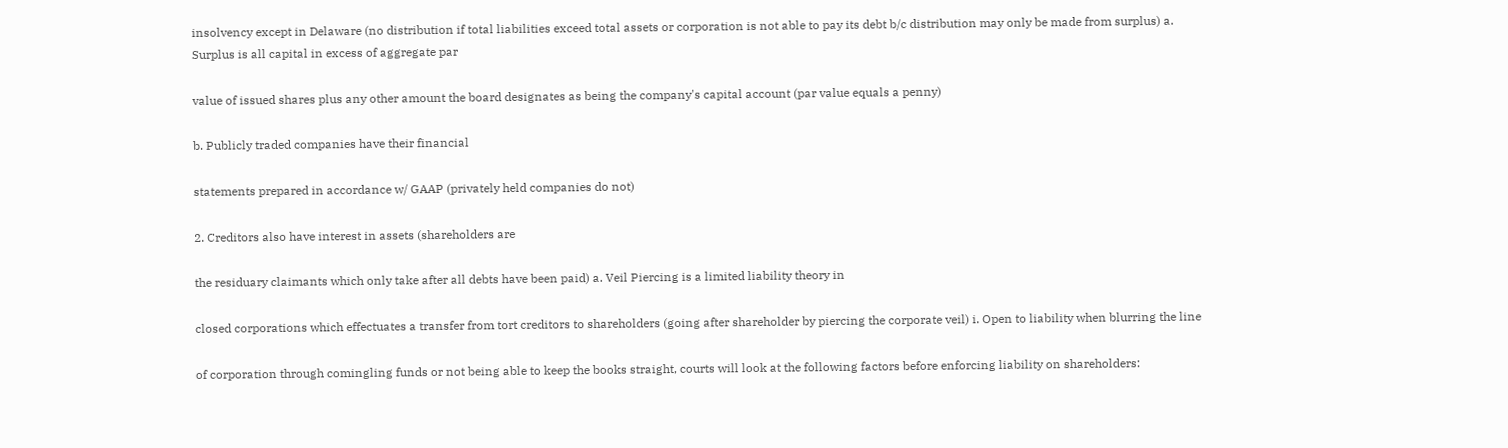insolvency except in Delaware (no distribution if total liabilities exceed total assets or corporation is not able to pay its debt b/c distribution may only be made from surplus) a. Surplus is all capital in excess of aggregate par

value of issued shares plus any other amount the board designates as being the company's capital account (par value equals a penny)

b. Publicly traded companies have their financial

statements prepared in accordance w/ GAAP (privately held companies do not)

2. Creditors also have interest in assets (shareholders are

the residuary claimants which only take after all debts have been paid) a. Veil Piercing is a limited liability theory in

closed corporations which effectuates a transfer from tort creditors to shareholders (going after shareholder by piercing the corporate veil) i. Open to liability when blurring the line

of corporation through comingling funds or not being able to keep the books straight, courts will look at the following factors before enforcing liability on shareholders: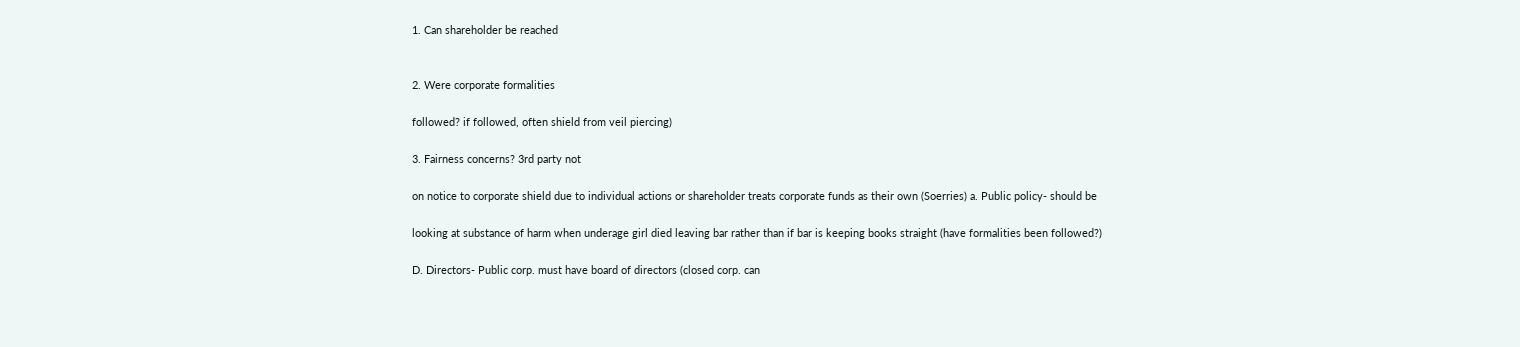1. Can shareholder be reached


2. Were corporate formalities

followed? if followed, often shield from veil piercing)

3. Fairness concerns? 3rd party not

on notice to corporate shield due to individual actions or shareholder treats corporate funds as their own (Soerries) a. Public policy- should be

looking at substance of harm when underage girl died leaving bar rather than if bar is keeping books straight (have formalities been followed?)

D. Directors- Public corp. must have board of directors (closed corp. can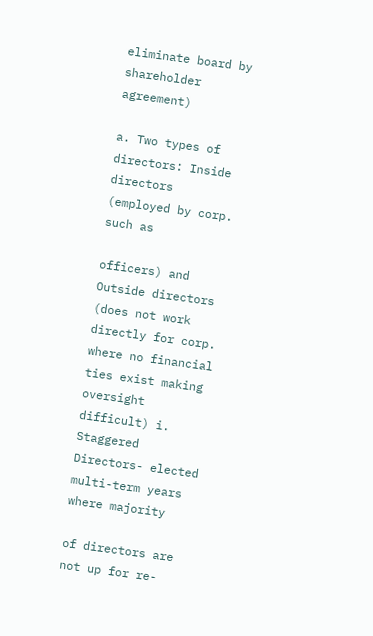eliminate board by shareholder agreement)

a. Two types of directors: Inside directors (employed by corp. such as

officers) and Outside directors (does not work directly for corp. where no financial ties exist making oversight difficult) i. Staggered Directors- elected multi-term years where majority

of directors are not up for re-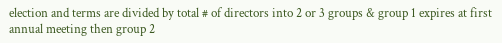election and terms are divided by total # of directors into 2 or 3 groups & group 1 expires at first annual meeting then group 2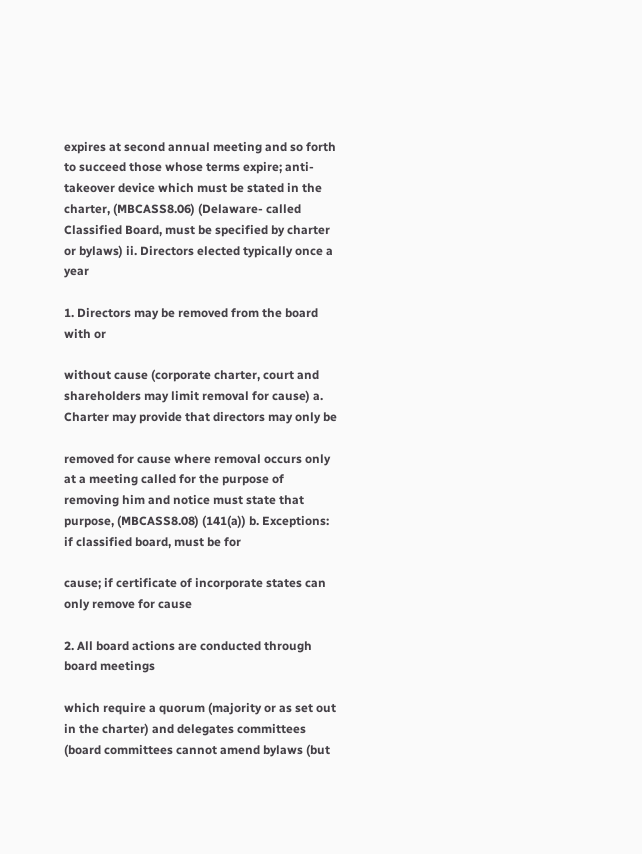expires at second annual meeting and so forth to succeed those whose terms expire; anti-takeover device which must be stated in the charter, (MBCASS8.06) (Delaware- called Classified Board, must be specified by charter or bylaws) ii. Directors elected typically once a year

1. Directors may be removed from the board with or

without cause (corporate charter, court and shareholders may limit removal for cause) a. Charter may provide that directors may only be

removed for cause where removal occurs only at a meeting called for the purpose of removing him and notice must state that purpose, (MBCASS8.08) (141(a)) b. Exceptions: if classified board, must be for

cause; if certificate of incorporate states can only remove for cause

2. All board actions are conducted through board meetings

which require a quorum (majority or as set out in the charter) and delegates committees (board committees cannot amend bylaws (but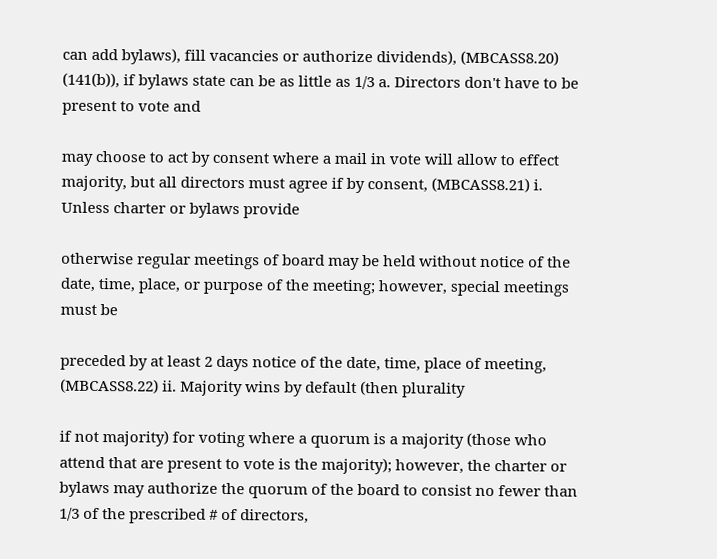can add bylaws), fill vacancies or authorize dividends), (MBCASS8.20) (141(b)), if bylaws state can be as little as 1/3 a. Directors don't have to be present to vote and

may choose to act by consent where a mail in vote will allow to effect majority, but all directors must agree if by consent, (MBCASS8.21) i. Unless charter or bylaws provide

otherwise regular meetings of board may be held without notice of the date, time, place, or purpose of the meeting; however, special meetings must be

preceded by at least 2 days notice of the date, time, place of meeting, (MBCASS8.22) ii. Majority wins by default (then plurality

if not majority) for voting where a quorum is a majority (those who attend that are present to vote is the majority); however, the charter or bylaws may authorize the quorum of the board to consist no fewer than 1/3 of the prescribed # of directors,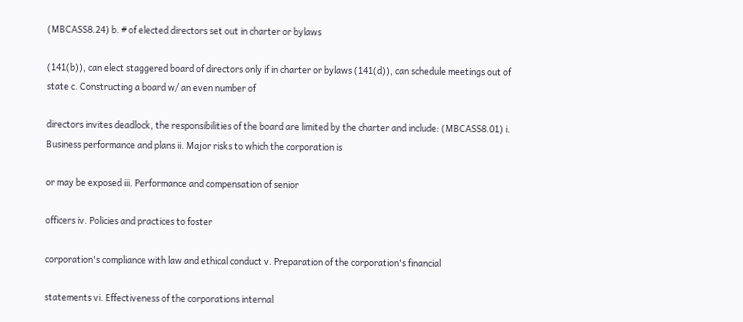(MBCASS8.24) b. # of elected directors set out in charter or bylaws

(141(b)), can elect staggered board of directors only if in charter or bylaws (141(d)), can schedule meetings out of state c. Constructing a board w/ an even number of

directors invites deadlock, the responsibilities of the board are limited by the charter and include: (MBCASS8.01) i. Business performance and plans ii. Major risks to which the corporation is

or may be exposed iii. Performance and compensation of senior

officers iv. Policies and practices to foster

corporation's compliance with law and ethical conduct v. Preparation of the corporation's financial

statements vi. Effectiveness of the corporations internal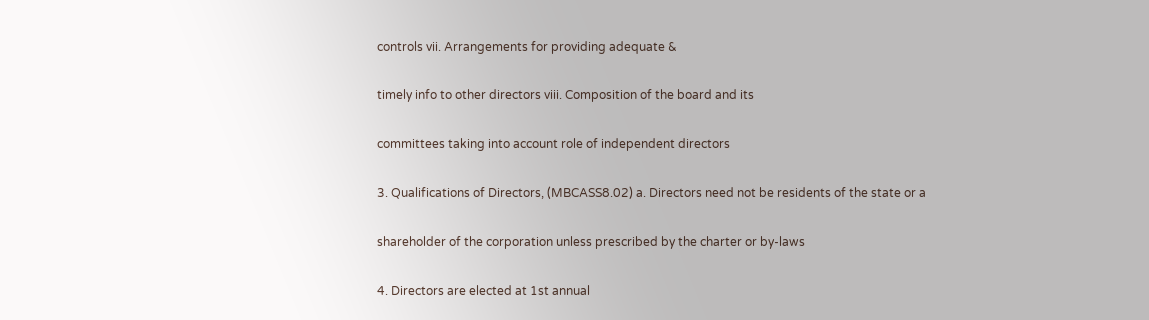controls vii. Arrangements for providing adequate &

timely info to other directors viii. Composition of the board and its

committees taking into account role of independent directors

3. Qualifications of Directors, (MBCASS8.02) a. Directors need not be residents of the state or a

shareholder of the corporation unless prescribed by the charter or by-laws

4. Directors are elected at 1st annual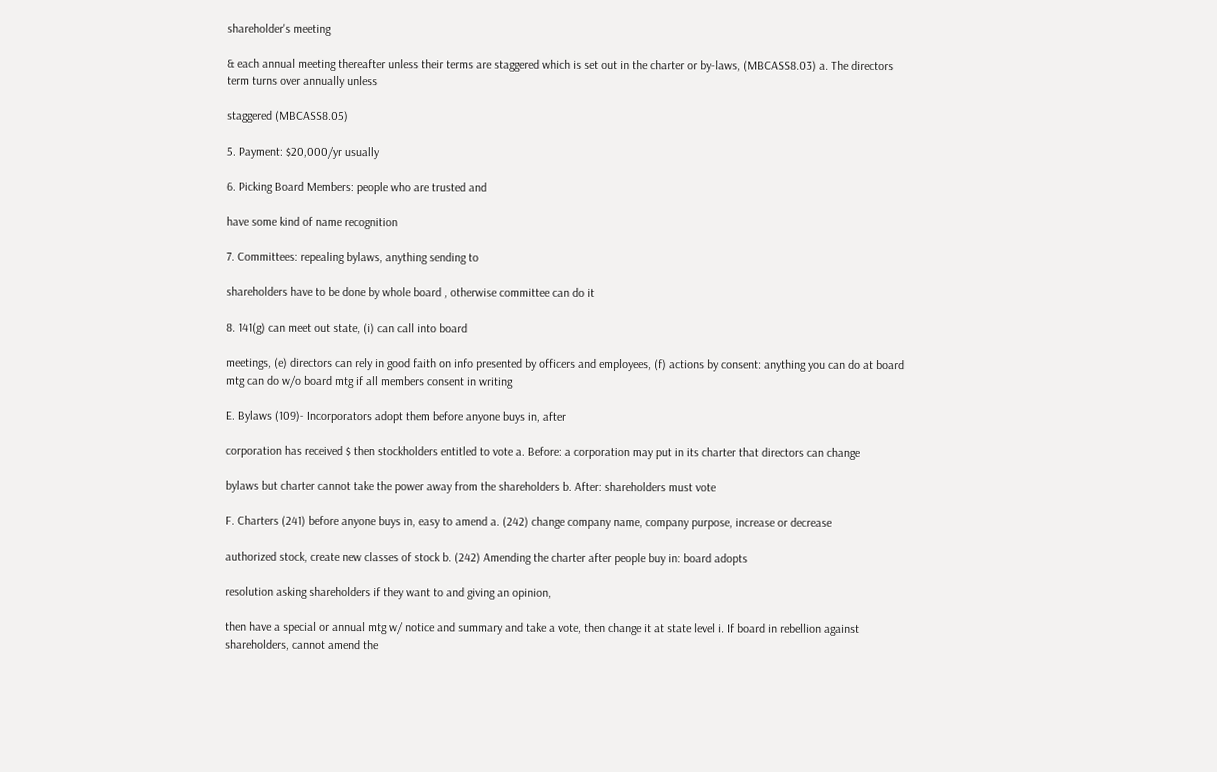shareholder's meeting

& each annual meeting thereafter unless their terms are staggered which is set out in the charter or by-laws, (MBCASS8.03) a. The directors term turns over annually unless

staggered (MBCASS8.05)

5. Payment: $20,000/yr usually

6. Picking Board Members: people who are trusted and

have some kind of name recognition

7. Committees: repealing bylaws, anything sending to

shareholders have to be done by whole board , otherwise committee can do it

8. 141(g) can meet out state, (i) can call into board

meetings, (e) directors can rely in good faith on info presented by officers and employees, (f) actions by consent: anything you can do at board mtg can do w/o board mtg if all members consent in writing

E. Bylaws (109)- Incorporators adopt them before anyone buys in, after

corporation has received $ then stockholders entitled to vote a. Before: a corporation may put in its charter that directors can change

bylaws but charter cannot take the power away from the shareholders b. After: shareholders must vote

F. Charters (241) before anyone buys in, easy to amend a. (242) change company name, company purpose, increase or decrease

authorized stock, create new classes of stock b. (242) Amending the charter after people buy in: board adopts

resolution asking shareholders if they want to and giving an opinion,

then have a special or annual mtg w/ notice and summary and take a vote, then change it at state level i. If board in rebellion against shareholders, cannot amend the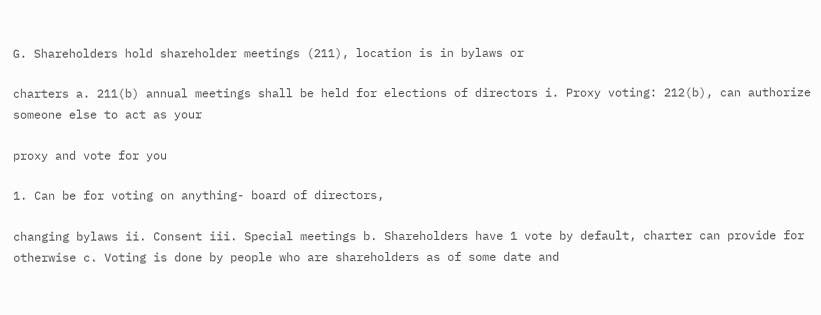G. Shareholders hold shareholder meetings (211), location is in bylaws or

charters a. 211(b) annual meetings shall be held for elections of directors i. Proxy voting: 212(b), can authorize someone else to act as your

proxy and vote for you

1. Can be for voting on anything- board of directors,

changing bylaws ii. Consent iii. Special meetings b. Shareholders have 1 vote by default, charter can provide for otherwise c. Voting is done by people who are shareholders as of some date and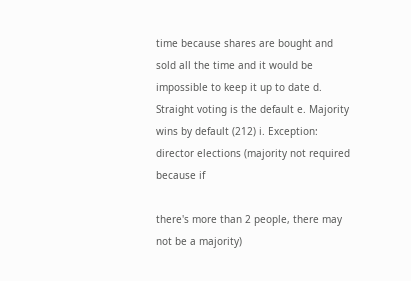time because shares are bought and sold all the time and it would be impossible to keep it up to date d. Straight voting is the default e. Majority wins by default (212) i. Exception: director elections (majority not required because if

there's more than 2 people, there may not be a majority)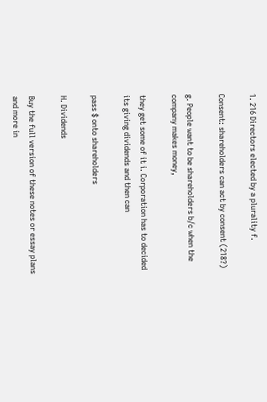1. 216 Directors elected by a plurality f.

Consent: shareholders can act by consent (218?)

g. People want to be shareholders b/c when the company makes money,

they get some of it i. Corporation has to decided its giving dividends and then can

pass $ onto shareholders

H. Dividends

Buy the full version of these notes or essay plans and more in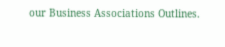our Business Associations Outlines.